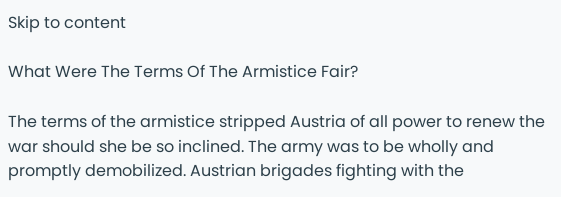Skip to content

What Were The Terms Of The Armistice Fair?

The terms of the armistice stripped Austria of all power to renew the war should she be so inclined. The army was to be wholly and promptly demobilized. Austrian brigades fighting with the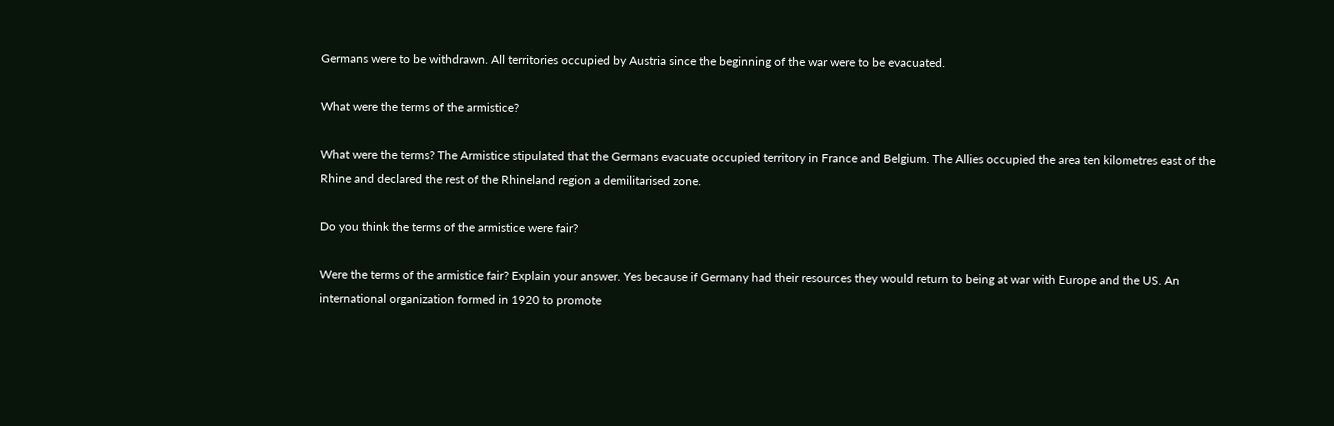Germans were to be withdrawn. All territories occupied by Austria since the beginning of the war were to be evacuated.

What were the terms of the armistice?

What were the terms? The Armistice stipulated that the Germans evacuate occupied territory in France and Belgium. The Allies occupied the area ten kilometres east of the Rhine and declared the rest of the Rhineland region a demilitarised zone.

Do you think the terms of the armistice were fair?

Were the terms of the armistice fair? Explain your answer. Yes because if Germany had their resources they would return to being at war with Europe and the US. An international organization formed in 1920 to promote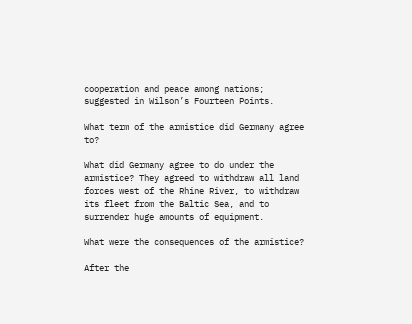cooperation and peace among nations; suggested in Wilson’s Fourteen Points.

What term of the armistice did Germany agree to?

What did Germany agree to do under the armistice? They agreed to withdraw all land forces west of the Rhine River, to withdraw its fleet from the Baltic Sea, and to surrender huge amounts of equipment.

What were the consequences of the armistice?

After the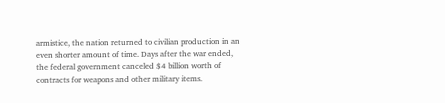armistice, the nation returned to civilian production in an even shorter amount of time. Days after the war ended, the federal government canceled $4 billion worth of contracts for weapons and other military items.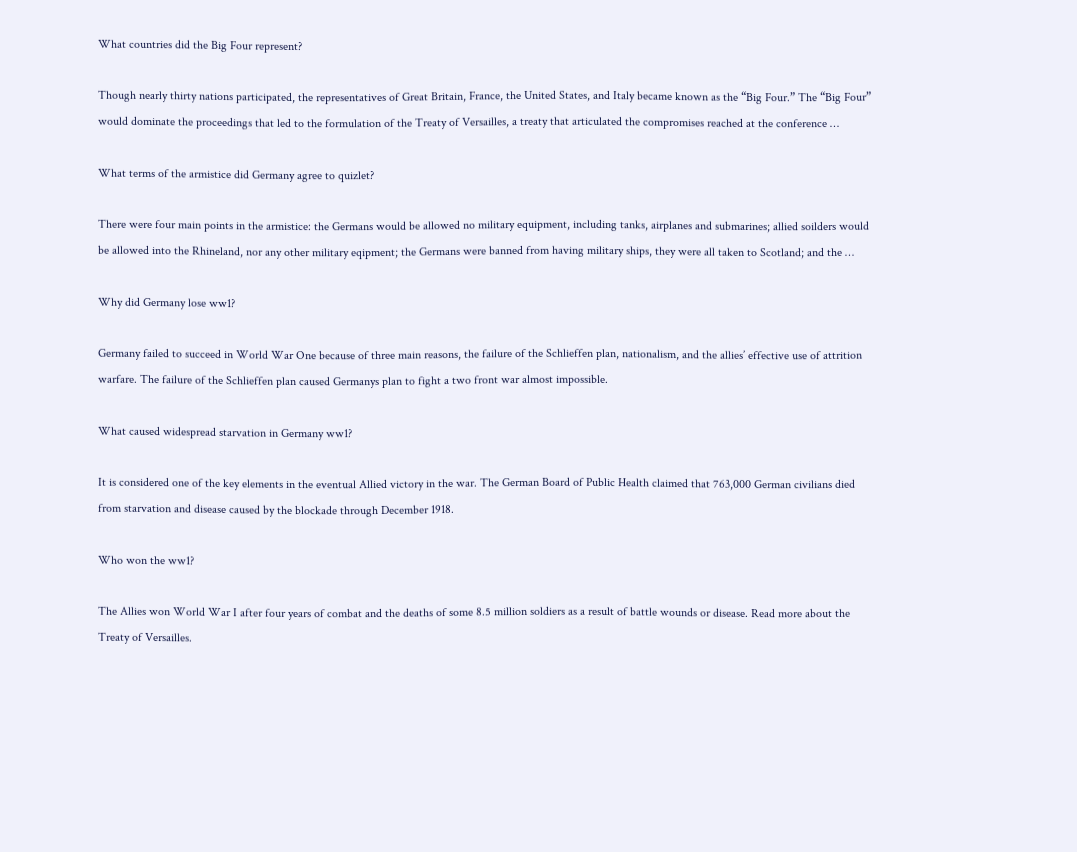What countries did the Big Four represent?

Though nearly thirty nations participated, the representatives of Great Britain, France, the United States, and Italy became known as the “Big Four.” The “Big Four” would dominate the proceedings that led to the formulation of the Treaty of Versailles, a treaty that articulated the compromises reached at the conference …

What terms of the armistice did Germany agree to quizlet?

There were four main points in the armistice: the Germans would be allowed no military equipment, including tanks, airplanes and submarines; allied soilders would be allowed into the Rhineland, nor any other military eqipment; the Germans were banned from having military ships, they were all taken to Scotland; and the …

Why did Germany lose ww1?

Germany failed to succeed in World War One because of three main reasons, the failure of the Schlieffen plan, nationalism, and the allies’ effective use of attrition warfare. The failure of the Schlieffen plan caused Germanys plan to fight a two front war almost impossible.

What caused widespread starvation in Germany ww1?

It is considered one of the key elements in the eventual Allied victory in the war. The German Board of Public Health claimed that 763,000 German civilians died from starvation and disease caused by the blockade through December 1918.

Who won the ww1?

The Allies won World War I after four years of combat and the deaths of some 8.5 million soldiers as a result of battle wounds or disease. Read more about the Treaty of Versailles.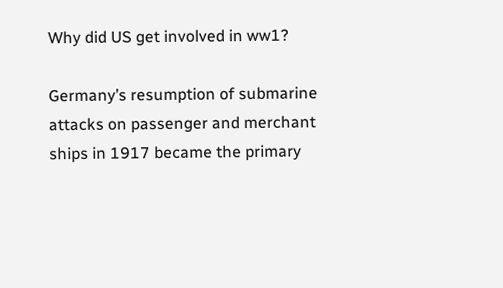Why did US get involved in ww1?

Germany’s resumption of submarine attacks on passenger and merchant ships in 1917 became the primary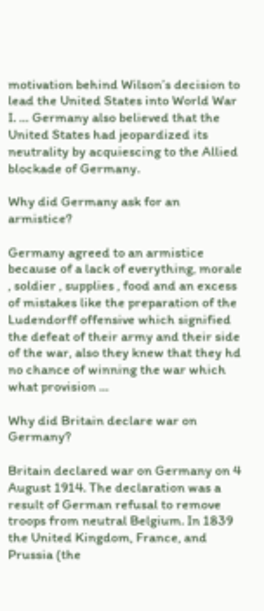motivation behind Wilson’s decision to lead the United States into World War I. … Germany also believed that the United States had jeopardized its neutrality by acquiescing to the Allied blockade of Germany.

Why did Germany ask for an armistice?

Germany agreed to an armistice because of a lack of everything, morale , soldier , supplies , food and an excess of mistakes like the preparation of the Ludendorff offensive which signified the defeat of their army and their side of the war, also they knew that they hd no chance of winning the war which what provision …

Why did Britain declare war on Germany?

Britain declared war on Germany on 4 August 1914. The declaration was a result of German refusal to remove troops from neutral Belgium. In 1839 the United Kingdom, France, and Prussia (the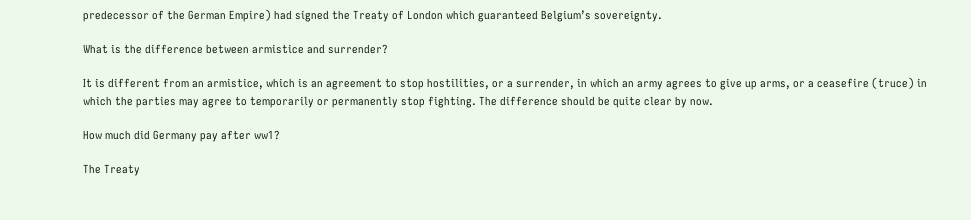predecessor of the German Empire) had signed the Treaty of London which guaranteed Belgium’s sovereignty.

What is the difference between armistice and surrender?

It is different from an armistice, which is an agreement to stop hostilities, or a surrender, in which an army agrees to give up arms, or a ceasefire (truce) in which the parties may agree to temporarily or permanently stop fighting. The difference should be quite clear by now.

How much did Germany pay after ww1?

The Treaty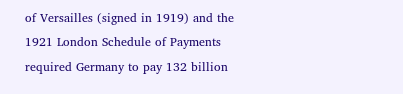of Versailles (signed in 1919) and the 1921 London Schedule of Payments required Germany to pay 132 billion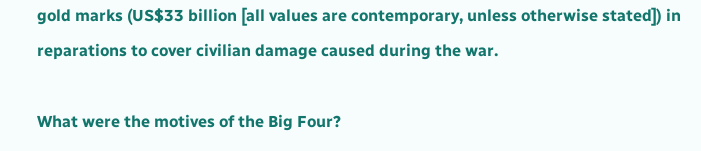gold marks (US$33 billion [all values are contemporary, unless otherwise stated]) in reparations to cover civilian damage caused during the war.

What were the motives of the Big Four?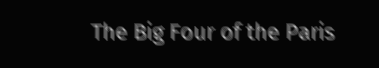The Big Four of the Paris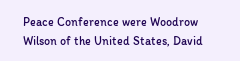Peace Conference were Woodrow Wilson of the United States, David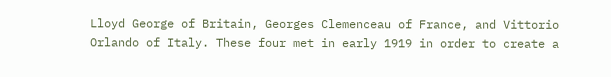Lloyd George of Britain, Georges Clemenceau of France, and Vittorio Orlando of Italy. These four met in early 1919 in order to create a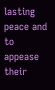lasting peace and to appease their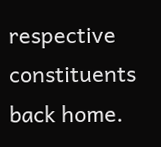respective constituents back home.